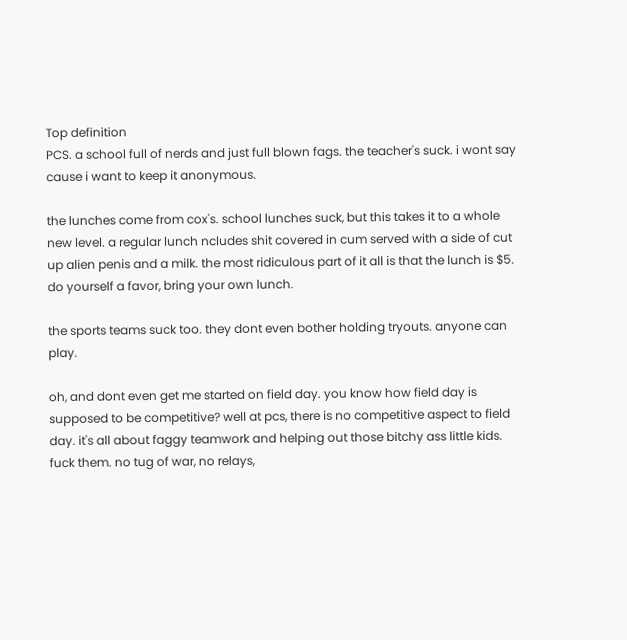Top definition
PCS. a school full of nerds and just full blown fags. the teacher's suck. i wont say cause i want to keep it anonymous.

the lunches come from cox's. school lunches suck, but this takes it to a whole new level. a regular lunch ncludes shit covered in cum served with a side of cut up alien penis and a milk. the most ridiculous part of it all is that the lunch is $5. do yourself a favor, bring your own lunch.

the sports teams suck too. they dont even bother holding tryouts. anyone can play.

oh, and dont even get me started on field day. you know how field day is supposed to be competitive? well at pcs, there is no competitive aspect to field day. it's all about faggy teamwork and helping out those bitchy ass little kids. fuck them. no tug of war, no relays,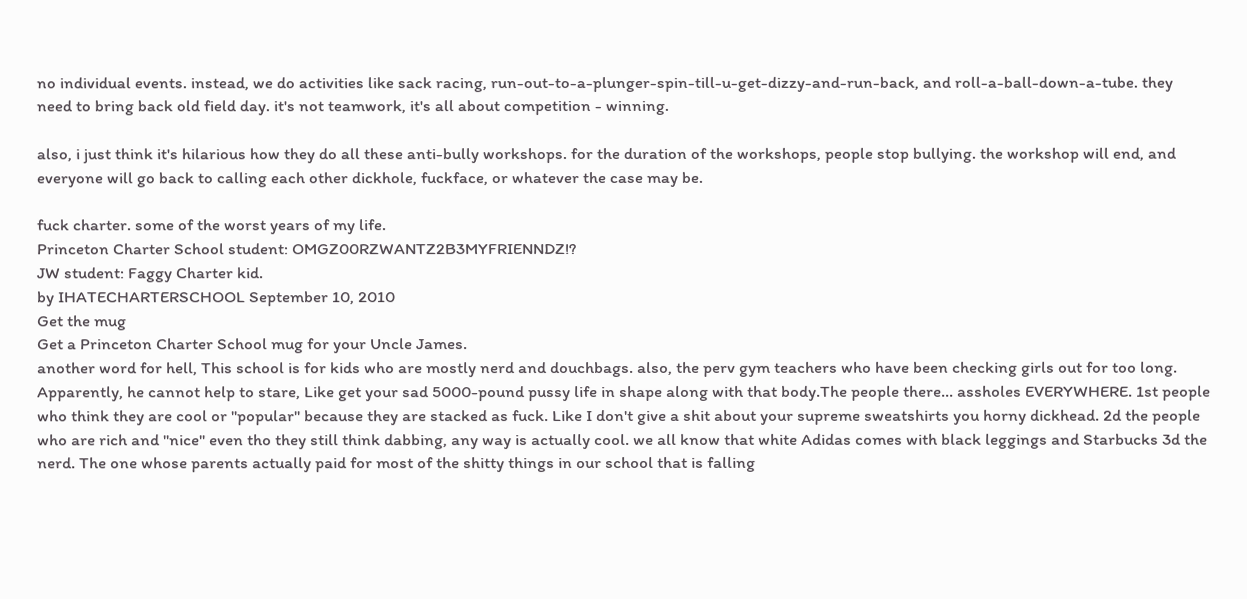no individual events. instead, we do activities like sack racing, run-out-to-a-plunger-spin-till-u-get-dizzy-and-run-back, and roll-a-ball-down-a-tube. they need to bring back old field day. it's not teamwork, it's all about competition - winning.

also, i just think it's hilarious how they do all these anti-bully workshops. for the duration of the workshops, people stop bullying. the workshop will end, and everyone will go back to calling each other dickhole, fuckface, or whatever the case may be.

fuck charter. some of the worst years of my life.
Princeton Charter School student: OMGZ00RZWANTZ2B3MYFRIENNDZ!?
JW student: Faggy Charter kid.
by IHATECHARTERSCHOOL September 10, 2010
Get the mug
Get a Princeton Charter School mug for your Uncle James.
another word for hell, This school is for kids who are mostly nerd and douchbags. also, the perv gym teachers who have been checking girls out for too long. Apparently, he cannot help to stare, Like get your sad 5000-pound pussy life in shape along with that body.The people there... assholes EVERYWHERE. 1st people who think they are cool or "popular" because they are stacked as fuck. Like I don't give a shit about your supreme sweatshirts you horny dickhead. 2d the people who are rich and "nice" even tho they still think dabbing, any way is actually cool. we all know that white Adidas comes with black leggings and Starbucks 3d the nerd. The one whose parents actually paid for most of the shitty things in our school that is falling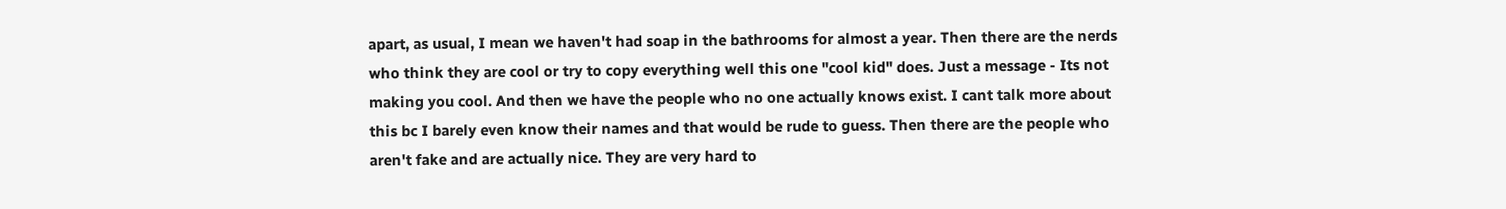apart, as usual, I mean we haven't had soap in the bathrooms for almost a year. Then there are the nerds who think they are cool or try to copy everything well this one "cool kid" does. Just a message - Its not making you cool. And then we have the people who no one actually knows exist. I cant talk more about this bc I barely even know their names and that would be rude to guess. Then there are the people who aren't fake and are actually nice. They are very hard to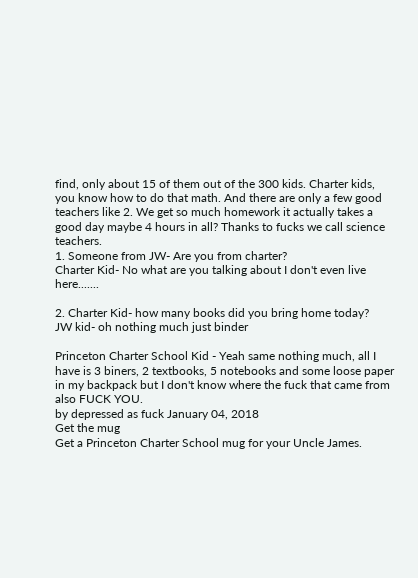find, only about 15 of them out of the 300 kids. Charter kids, you know how to do that math. And there are only a few good teachers like 2. We get so much homework it actually takes a good day maybe 4 hours in all? Thanks to fucks we call science teachers.
1. Someone from JW- Are you from charter?
Charter Kid- No what are you talking about I don't even live here.......

2. Charter Kid- how many books did you bring home today?
JW kid- oh nothing much just binder

Princeton Charter School Kid - Yeah same nothing much, all I have is 3 biners, 2 textbooks, 5 notebooks and some loose paper in my backpack but I don't know where the fuck that came from also FUCK YOU.
by depressed as fuck January 04, 2018
Get the mug
Get a Princeton Charter School mug for your Uncle James.